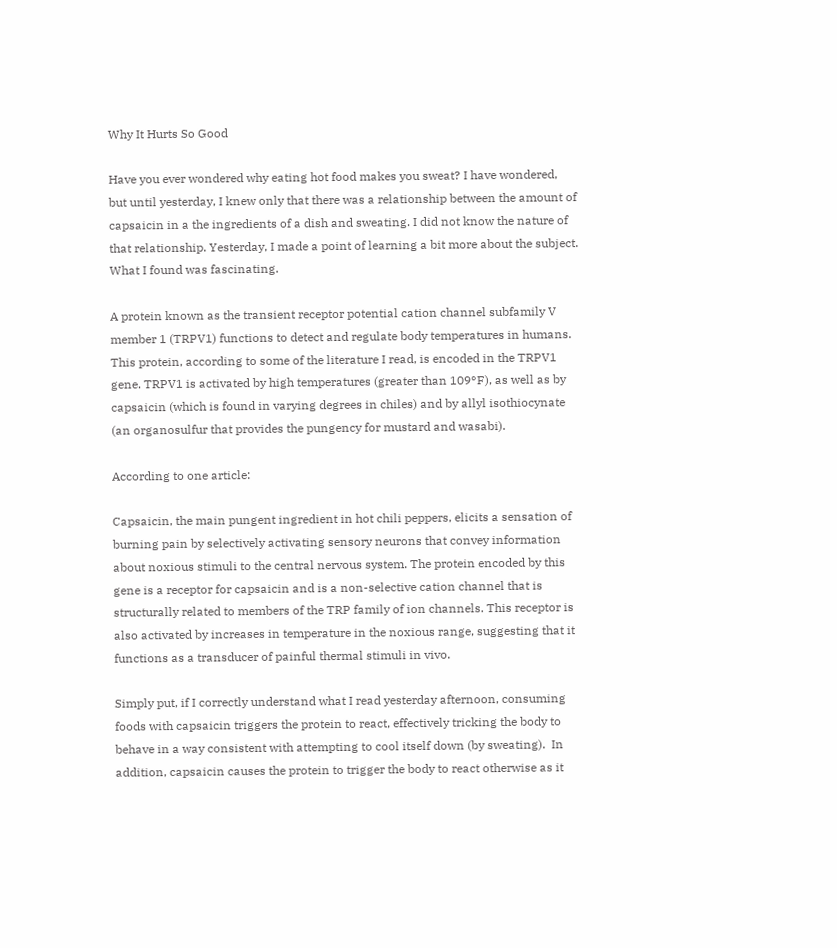Why It Hurts So Good

Have you ever wondered why eating hot food makes you sweat? I have wondered, but until yesterday, I knew only that there was a relationship between the amount of capsaicin in a the ingredients of a dish and sweating. I did not know the nature of that relationship. Yesterday, I made a point of learning a bit more about the subject. What I found was fascinating.

A protein known as the transient receptor potential cation channel subfamily V member 1 (TRPV1) functions to detect and regulate body temperatures in humans.  This protein, according to some of the literature I read, is encoded in the TRPV1 gene. TRPV1 is activated by high temperatures (greater than 109°F), as well as by capsaicin (which is found in varying degrees in chiles) and by allyl isothiocynate (an organosulfur that provides the pungency for mustard and wasabi).

According to one article:

Capsaicin, the main pungent ingredient in hot chili peppers, elicits a sensation of burning pain by selectively activating sensory neurons that convey information about noxious stimuli to the central nervous system. The protein encoded by this gene is a receptor for capsaicin and is a non-selective cation channel that is structurally related to members of the TRP family of ion channels. This receptor is also activated by increases in temperature in the noxious range, suggesting that it functions as a transducer of painful thermal stimuli in vivo.

Simply put, if I correctly understand what I read yesterday afternoon, consuming foods with capsaicin triggers the protein to react, effectively tricking the body to behave in a way consistent with attempting to cool itself down (by sweating).  In addition, capsaicin causes the protein to trigger the body to react otherwise as it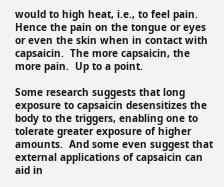would to high heat, i.e., to feel pain. Hence the pain on the tongue or eyes or even the skin when in contact with capsaicin.  The more capsaicin, the more pain.  Up to a point.

Some research suggests that long exposure to capsaicin desensitizes the body to the triggers, enabling one to tolerate greater exposure of higher amounts.  And some even suggest that external applications of capsaicin can aid in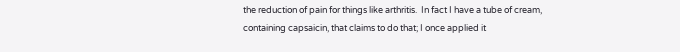the reduction of pain for things like arthritis.  In fact I have a tube of cream, containing capsaicin, that claims to do that; I once applied it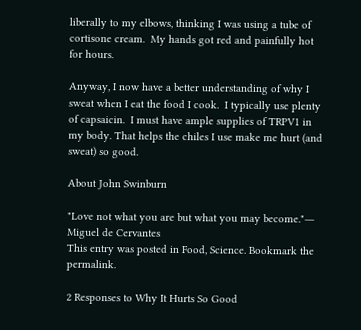liberally to my elbows, thinking I was using a tube of cortisone cream.  My hands got red and painfully hot for hours.

Anyway, I now have a better understanding of why I sweat when I eat the food I cook.  I typically use plenty of capsaicin.  I must have ample supplies of TRPV1 in my body. That helps the chiles I use make me hurt (and sweat) so good.

About John Swinburn

"Love not what you are but what you may become."― Miguel de Cervantes
This entry was posted in Food, Science. Bookmark the permalink.

2 Responses to Why It Hurts So Good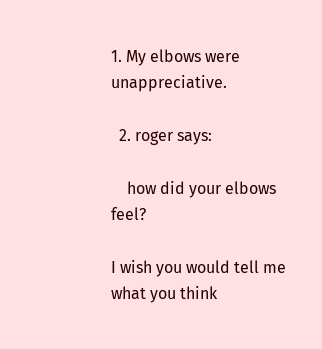1. My elbows were unappreciative.

  2. roger says:

    how did your elbows feel?

I wish you would tell me what you think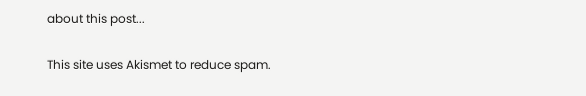about this post...

This site uses Akismet to reduce spam.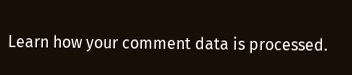Learn how your comment data is processed.